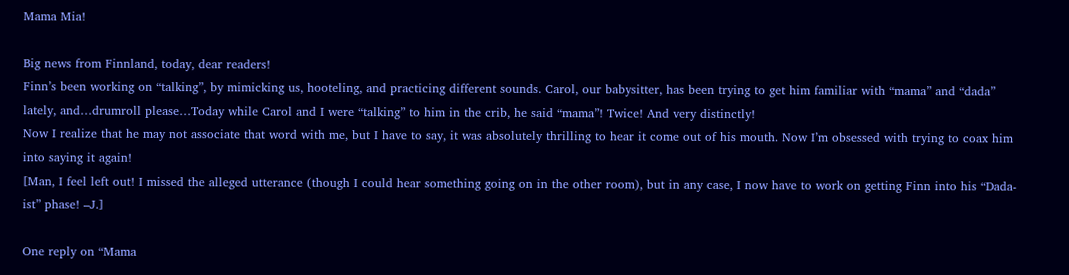Mama Mia!

Big news from Finnland, today, dear readers!
Finn’s been working on “talking”, by mimicking us, hooteling, and practicing different sounds. Carol, our babysitter, has been trying to get him familiar with “mama” and “dada” lately, and…drumroll please…Today while Carol and I were “talking” to him in the crib, he said “mama”! Twice! And very distinctly!
Now I realize that he may not associate that word with me, but I have to say, it was absolutely thrilling to hear it come out of his mouth. Now I’m obsessed with trying to coax him into saying it again!
[Man, I feel left out! I missed the alleged utterance (though I could hear something going on in the other room), but in any case, I now have to work on getting Finn into his “Dada-ist” phase! –J.]

One reply on “Mama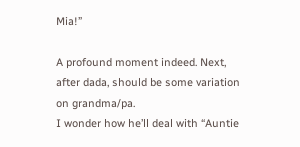Mia!”

A profound moment indeed. Next, after dada, should be some variation on grandma/pa.
I wonder how he’ll deal with “Auntie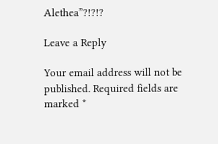Alethea”?!?!?

Leave a Reply

Your email address will not be published. Required fields are marked *